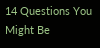14 Questions You Might Be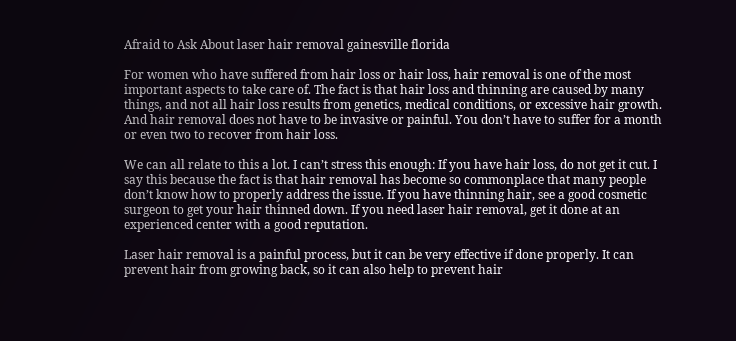Afraid to Ask About laser hair removal gainesville florida

For women who have suffered from hair loss or hair loss, hair removal is one of the most important aspects to take care of. The fact is that hair loss and thinning are caused by many things, and not all hair loss results from genetics, medical conditions, or excessive hair growth. And hair removal does not have to be invasive or painful. You don’t have to suffer for a month or even two to recover from hair loss.

We can all relate to this a lot. I can’t stress this enough: If you have hair loss, do not get it cut. I say this because the fact is that hair removal has become so commonplace that many people don’t know how to properly address the issue. If you have thinning hair, see a good cosmetic surgeon to get your hair thinned down. If you need laser hair removal, get it done at an experienced center with a good reputation.

Laser hair removal is a painful process, but it can be very effective if done properly. It can prevent hair from growing back, so it can also help to prevent hair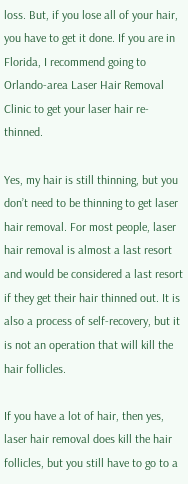loss. But, if you lose all of your hair, you have to get it done. If you are in Florida, I recommend going to Orlando-area Laser Hair Removal Clinic to get your laser hair re-thinned.

Yes, my hair is still thinning, but you don’t need to be thinning to get laser hair removal. For most people, laser hair removal is almost a last resort and would be considered a last resort if they get their hair thinned out. It is also a process of self-recovery, but it is not an operation that will kill the hair follicles.

If you have a lot of hair, then yes, laser hair removal does kill the hair follicles, but you still have to go to a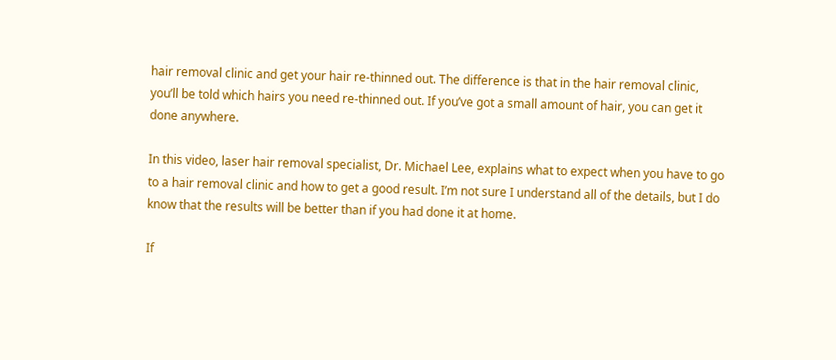hair removal clinic and get your hair re-thinned out. The difference is that in the hair removal clinic, you’ll be told which hairs you need re-thinned out. If you’ve got a small amount of hair, you can get it done anywhere.

In this video, laser hair removal specialist, Dr. Michael Lee, explains what to expect when you have to go to a hair removal clinic and how to get a good result. I’m not sure I understand all of the details, but I do know that the results will be better than if you had done it at home.

If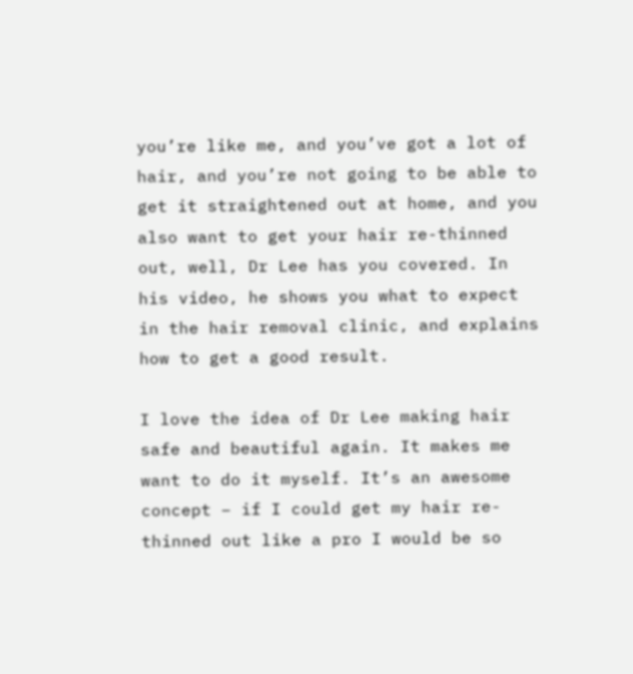you’re like me, and you’ve got a lot of hair, and you’re not going to be able to get it straightened out at home, and you also want to get your hair re-thinned out, well, Dr Lee has you covered. In his video, he shows you what to expect in the hair removal clinic, and explains how to get a good result.

I love the idea of Dr Lee making hair safe and beautiful again. It makes me want to do it myself. It’s an awesome concept – if I could get my hair re-thinned out like a pro I would be so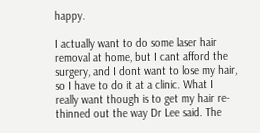happy.

I actually want to do some laser hair removal at home, but I cant afford the surgery, and I dont want to lose my hair, so I have to do it at a clinic. What I really want though is to get my hair re-thinned out the way Dr Lee said. The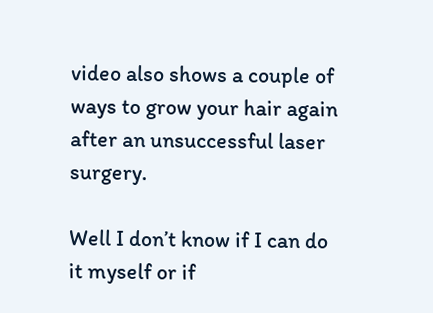video also shows a couple of ways to grow your hair again after an unsuccessful laser surgery.

Well I don’t know if I can do it myself or if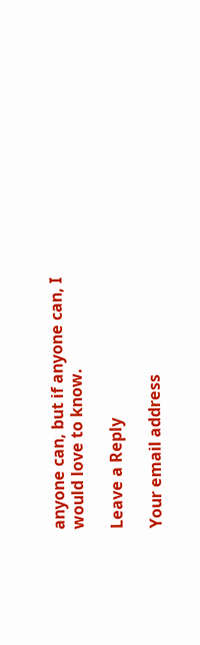anyone can, but if anyone can, I would love to know.

Leave a Reply

Your email address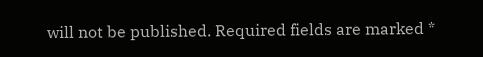will not be published. Required fields are marked *